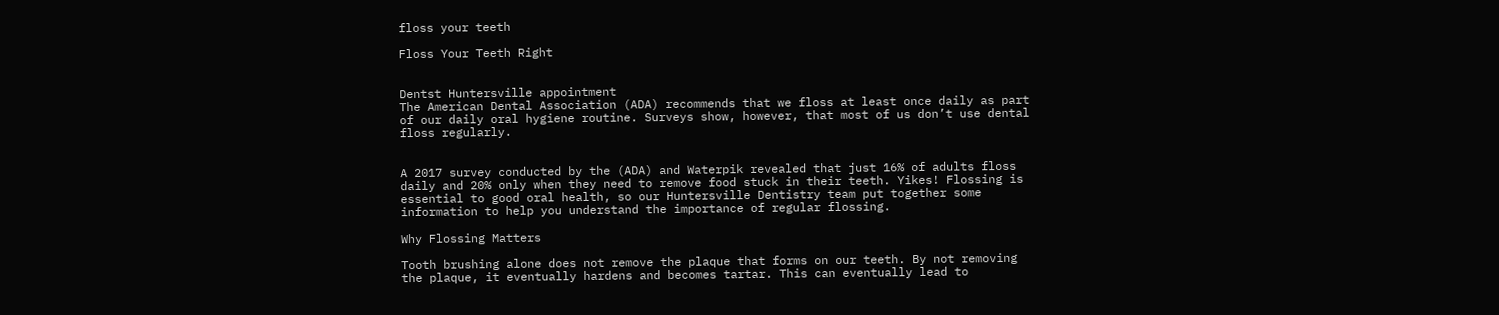floss your teeth

Floss Your Teeth Right


Dentst Huntersville appointment
The American Dental Association (ADA) recommends that we floss at least once daily as part of our daily oral hygiene routine. Surveys show, however, that most of us don’t use dental floss regularly.


A 2017 survey conducted by the (ADA) and Waterpik revealed that just 16% of adults floss daily and 20% only when they need to remove food stuck in their teeth. Yikes! Flossing is essential to good oral health, so our Huntersville Dentistry team put together some information to help you understand the importance of regular flossing.

Why Flossing Matters

Tooth brushing alone does not remove the plaque that forms on our teeth. By not removing the plaque, it eventually hardens and becomes tartar. This can eventually lead to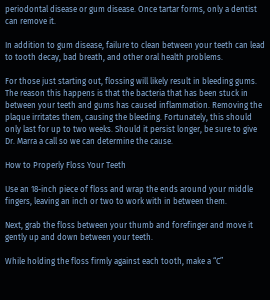periodontal disease or gum disease. Once tartar forms, only a dentist can remove it.

In addition to gum disease, failure to clean between your teeth can lead to tooth decay, bad breath, and other oral health problems.

For those just starting out, flossing will likely result in bleeding gums. The reason this happens is that the bacteria that has been stuck in between your teeth and gums has caused inflammation. Removing the plaque irritates them, causing the bleeding. Fortunately, this should only last for up to two weeks. Should it persist longer, be sure to give Dr. Marra a call so we can determine the cause.

How to Properly Floss Your Teeth

Use an 18-inch piece of floss and wrap the ends around your middle fingers, leaving an inch or two to work with in between them.

Next, grab the floss between your thumb and forefinger and move it gently up and down between your teeth.

While holding the floss firmly against each tooth, make a “C”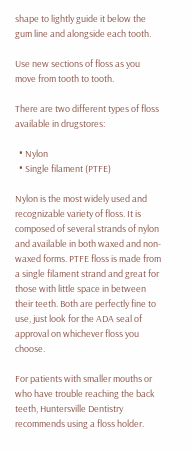shape to lightly guide it below the gum line and alongside each tooth.

Use new sections of floss as you move from tooth to tooth.

There are two different types of floss available in drugstores:

  • Nylon
  • Single filament (PTFE)

Nylon is the most widely used and recognizable variety of floss. It is composed of several strands of nylon and available in both waxed and non-waxed forms. PTFE floss is made from a single filament strand and great for those with little space in between their teeth. Both are perfectly fine to use, just look for the ADA seal of approval on whichever floss you choose.

For patients with smaller mouths or who have trouble reaching the back teeth, Huntersville Dentistry recommends using a floss holder.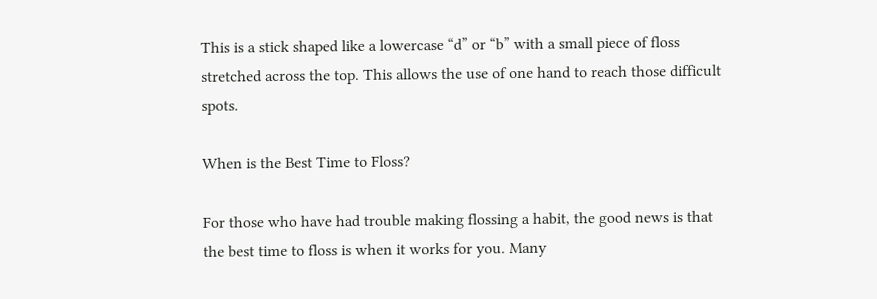This is a stick shaped like a lowercase “d” or “b” with a small piece of floss stretched across the top. This allows the use of one hand to reach those difficult spots.

When is the Best Time to Floss?

For those who have had trouble making flossing a habit, the good news is that the best time to floss is when it works for you. Many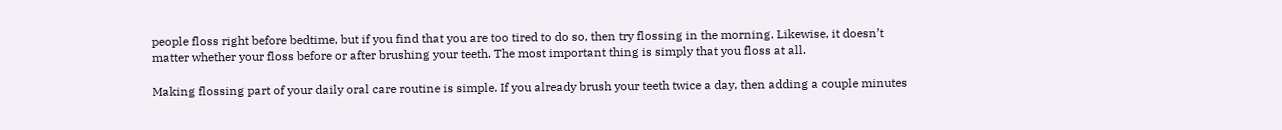people floss right before bedtime, but if you find that you are too tired to do so, then try flossing in the morning. Likewise, it doesn’t matter whether your floss before or after brushing your teeth. The most important thing is simply that you floss at all.

Making flossing part of your daily oral care routine is simple. If you already brush your teeth twice a day, then adding a couple minutes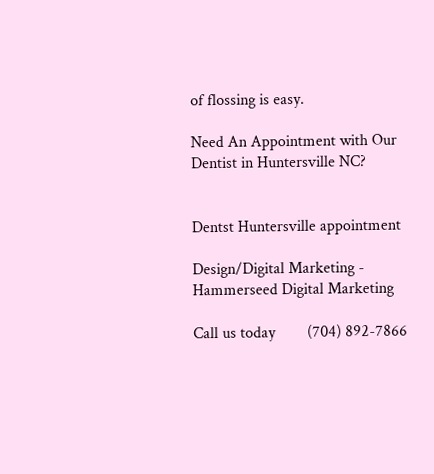of flossing is easy.

Need An Appointment with Our Dentist in Huntersville NC?


Dentst Huntersville appointment

Design/Digital Marketing - Hammerseed Digital Marketing

Call us today        (704) 892-7866